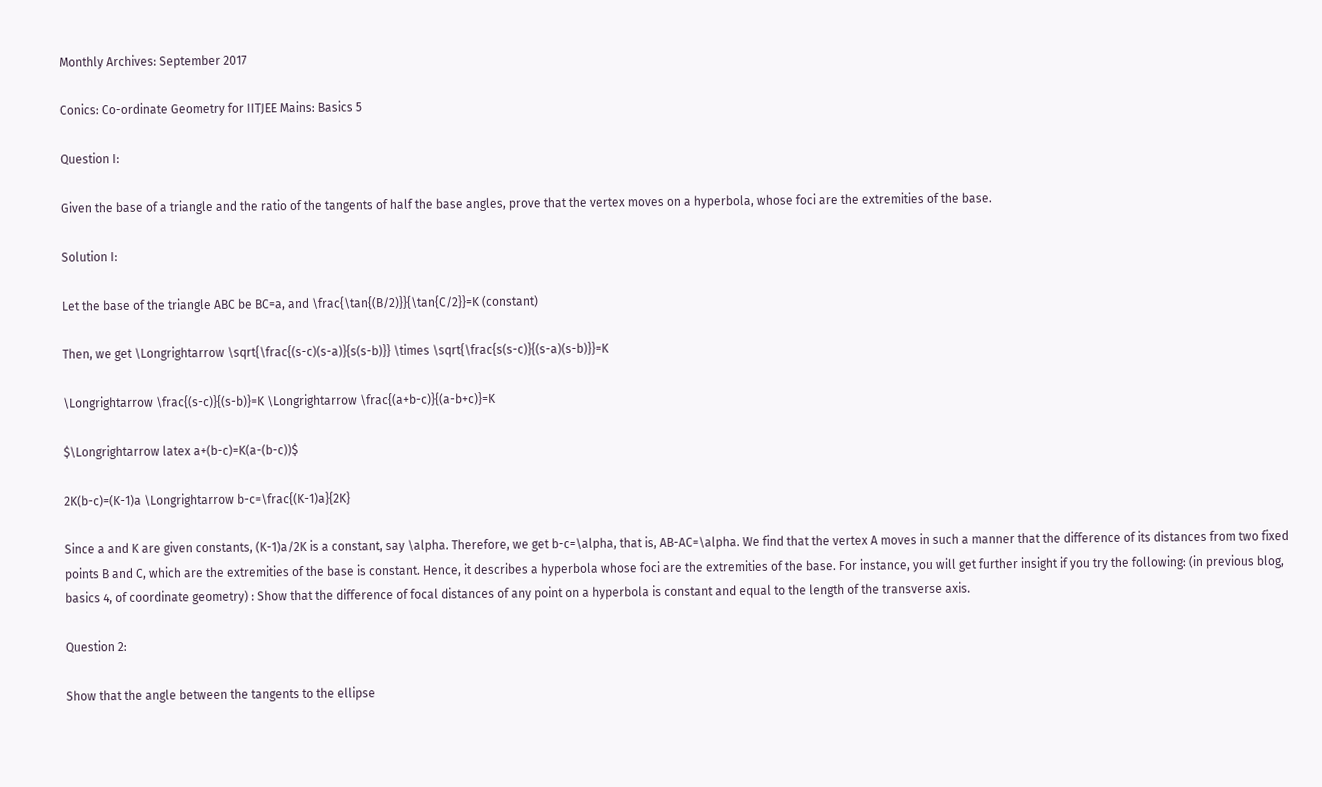Monthly Archives: September 2017

Conics: Co-ordinate Geometry for IITJEE Mains: Basics 5

Question I:

Given the base of a triangle and the ratio of the tangents of half the base angles, prove that the vertex moves on a hyperbola, whose foci are the extremities of the base.

Solution I:

Let the base of the triangle ABC be BC=a, and \frac{\tan{(B/2)}}{\tan{C/2}}=K (constant)

Then, we get \Longrightarrow \sqrt{\frac{(s-c)(s-a)}{s(s-b)}} \times \sqrt{\frac{s(s-c)}{(s-a)(s-b)}}=K

\Longrightarrow \frac{(s-c)}{(s-b)}=K \Longrightarrow \frac{(a+b-c)}{(a-b+c)}=K

$\Longrightarrow latex a+(b-c)=K(a-(b-c))$

2K(b-c)=(K-1)a \Longrightarrow b-c=\frac{(K-1)a}{2K}

Since a and K are given constants, (K-1)a/2K is a constant, say \alpha. Therefore, we get b-c=\alpha, that is, AB-AC=\alpha. We find that the vertex A moves in such a manner that the difference of its distances from two fixed points B and C, which are the extremities of the base is constant. Hence, it describes a hyperbola whose foci are the extremities of the base. For instance, you will get further insight if you try the following: (in previous blog, basics 4, of coordinate geometry) : Show that the difference of focal distances of any point on a hyperbola is constant and equal to the length of the transverse axis.

Question 2:

Show that the angle between the tangents to the ellipse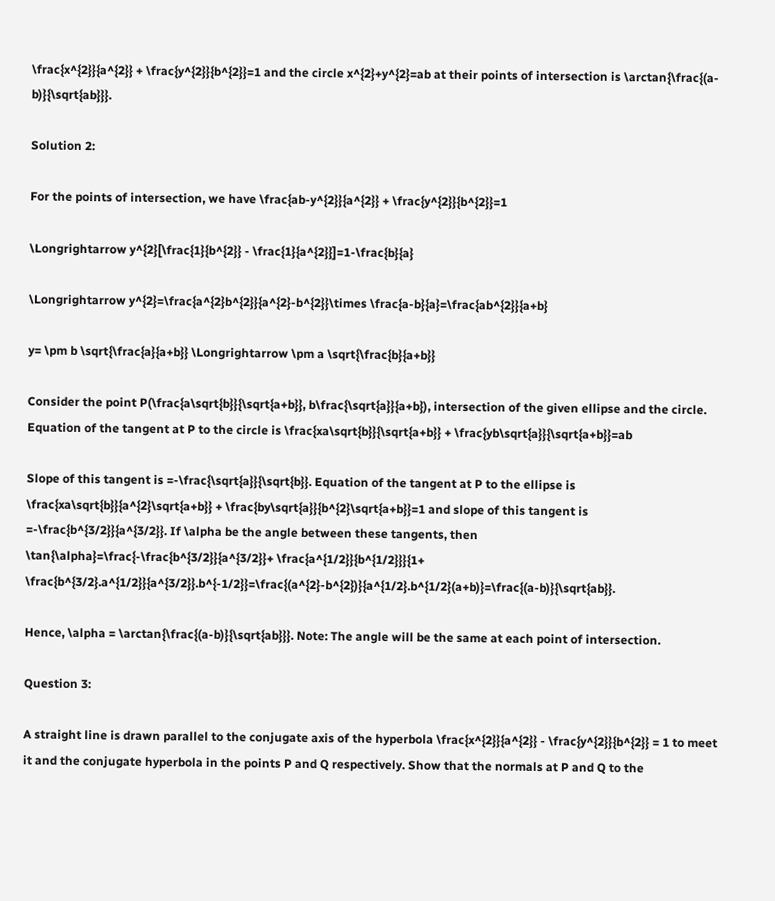\frac{x^{2}}{a^{2}} + \frac{y^{2}}{b^{2}}=1 and the circle x^{2}+y^{2}=ab at their points of intersection is \arctan{\frac{(a-b)}{\sqrt{ab}}}.

Solution 2:

For the points of intersection, we have \frac{ab-y^{2}}{a^{2}} + \frac{y^{2}}{b^{2}}=1

\Longrightarrow y^{2}[\frac{1}{b^{2}} - \frac{1}{a^{2}}]=1-\frac{b}{a}

\Longrightarrow y^{2}=\frac{a^{2}b^{2}}{a^{2}-b^{2}}\times \frac{a-b}{a}=\frac{ab^{2}}{a+b}

y= \pm b \sqrt{\frac{a}{a+b}} \Longrightarrow \pm a \sqrt{\frac{b}{a+b}}

Consider the point P(\frac{a\sqrt{b}}{\sqrt{a+b}}, b\frac{\sqrt{a}}{a+b}), intersection of the given ellipse and the circle. Equation of the tangent at P to the circle is \frac{xa\sqrt{b}}{\sqrt{a+b}} + \frac{yb\sqrt{a}}{\sqrt{a+b}}=ab

Slope of this tangent is =-\frac{\sqrt{a}}{\sqrt{b}}. Equation of the tangent at P to the ellipse is \frac{xa\sqrt{b}}{a^{2}\sqrt{a+b}} + \frac{by\sqrt{a}}{b^{2}\sqrt{a+b}}=1 and slope of this tangent is =-\frac{b^{3/2}}{a^{3/2}}. If \alpha be the angle between these tangents, then \tan{\alpha}=\frac{-\frac{b^{3/2}}{a^{3/2}}+ \frac{a^{1/2}}{b^{1/2}}}{1+ \frac{b^{3/2}.a^{1/2}}{a^{3/2}}.b^{-1/2}}=\frac{(a^{2}-b^{2})}{a^{1/2}.b^{1/2}(a+b)}=\frac{(a-b)}{\sqrt{ab}}.

Hence, \alpha = \arctan{\frac{(a-b)}{\sqrt{ab}}}. Note: The angle will be the same at each point of intersection.

Question 3:

A straight line is drawn parallel to the conjugate axis of the hyperbola \frac{x^{2}}{a^{2}} - \frac{y^{2}}{b^{2}} = 1 to meet it and the conjugate hyperbola in the points P and Q respectively. Show that the normals at P and Q to the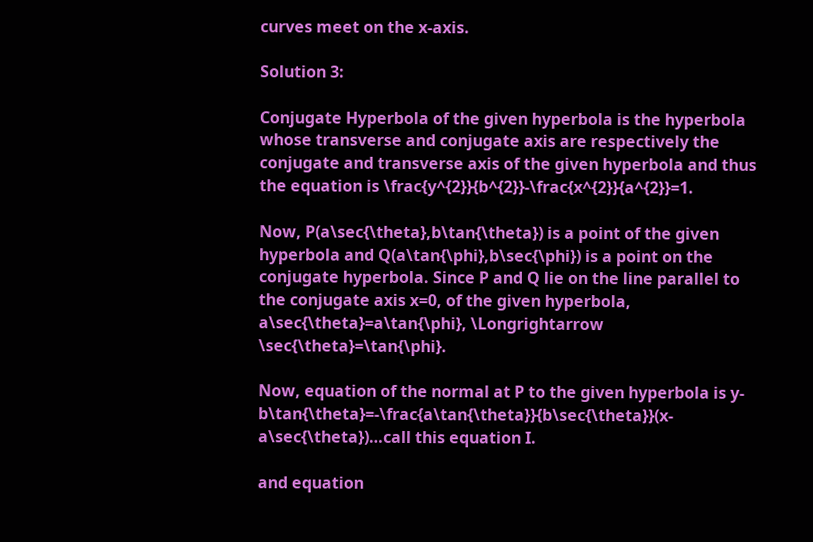curves meet on the x-axis.

Solution 3:

Conjugate Hyperbola of the given hyperbola is the hyperbola whose transverse and conjugate axis are respectively the conjugate and transverse axis of the given hyperbola and thus the equation is \frac{y^{2}}{b^{2}}-\frac{x^{2}}{a^{2}}=1.

Now, P(a\sec{\theta},b\tan{\theta}) is a point of the given hyperbola and Q(a\tan{\phi},b\sec{\phi}) is a point on the conjugate hyperbola. Since P and Q lie on the line parallel to the conjugate axis x=0, of the given hyperbola, a\sec{\theta}=a\tan{\phi}, \Longrightarrow \sec{\theta}=\tan{\phi}.

Now, equation of the normal at P to the given hyperbola is y-b\tan{\theta}=-\frac{a\tan{\theta}}{b\sec{\theta}}(x-a\sec{\theta})…call this equation I.

and equation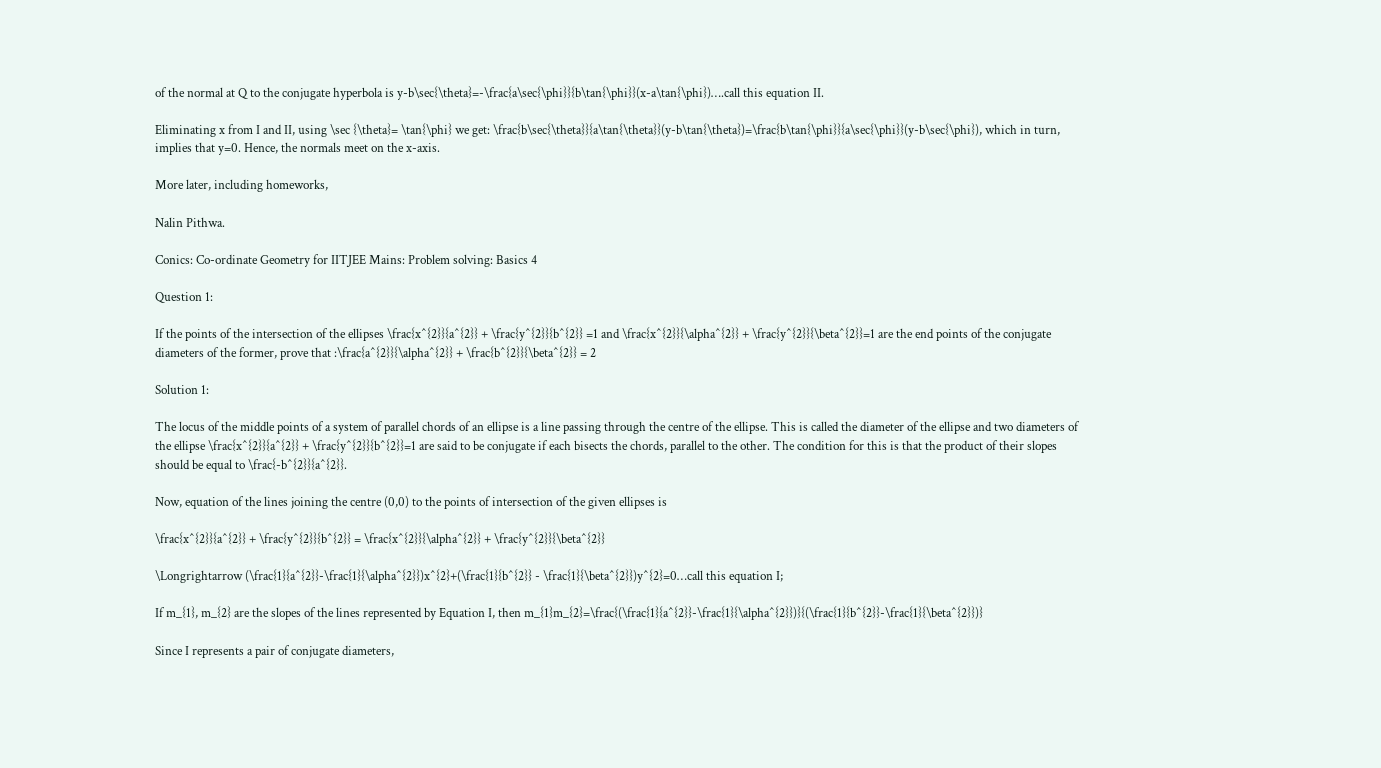of the normal at Q to the conjugate hyperbola is y-b\sec{\theta}=-\frac{a\sec{\phi}}{b\tan{\phi}}(x-a\tan{\phi})….call this equation II.

Eliminating x from I and II, using \sec {\theta}= \tan{\phi} we get: \frac{b\sec{\theta}}{a\tan{\theta}}(y-b\tan{\theta})=\frac{b\tan{\phi}}{a\sec{\phi}}(y-b\sec{\phi}), which in turn, implies that y=0. Hence, the normals meet on the x-axis.

More later, including homeworks,

Nalin Pithwa.

Conics: Co-ordinate Geometry for IITJEE Mains: Problem solving: Basics 4

Question 1:

If the points of the intersection of the ellipses \frac{x^{2}}{a^{2}} + \frac{y^{2}}{b^{2}} =1 and \frac{x^{2}}{\alpha^{2}} + \frac{y^{2}}{\beta^{2}}=1 are the end points of the conjugate diameters of the former, prove that :\frac{a^{2}}{\alpha^{2}} + \frac{b^{2}}{\beta^{2}} = 2

Solution 1:

The locus of the middle points of a system of parallel chords of an ellipse is a line passing through the centre of the ellipse. This is called the diameter of the ellipse and two diameters of the ellipse \frac{x^{2}}{a^{2}} + \frac{y^{2}}{b^{2}}=1 are said to be conjugate if each bisects the chords, parallel to the other. The condition for this is that the product of their slopes should be equal to \frac{-b^{2}}{a^{2}}.

Now, equation of the lines joining the centre (0,0) to the points of intersection of the given ellipses is

\frac{x^{2}}{a^{2}} + \frac{y^{2}}{b^{2}} = \frac{x^{2}}{\alpha^{2}} + \frac{y^{2}}{\beta^{2}}

\Longrightarrow (\frac{1}{a^{2}}-\frac{1}{\alpha^{2}})x^{2}+(\frac{1}{b^{2}} - \frac{1}{\beta^{2}})y^{2}=0…call this equation I;

If m_{1}, m_{2} are the slopes of the lines represented by Equation I, then m_{1}m_{2}=\frac{(\frac{1}{a^{2}}-\frac{1}{\alpha^{2}})}{(\frac{1}{b^{2}}-\frac{1}{\beta^{2}})}

Since I represents a pair of conjugate diameters,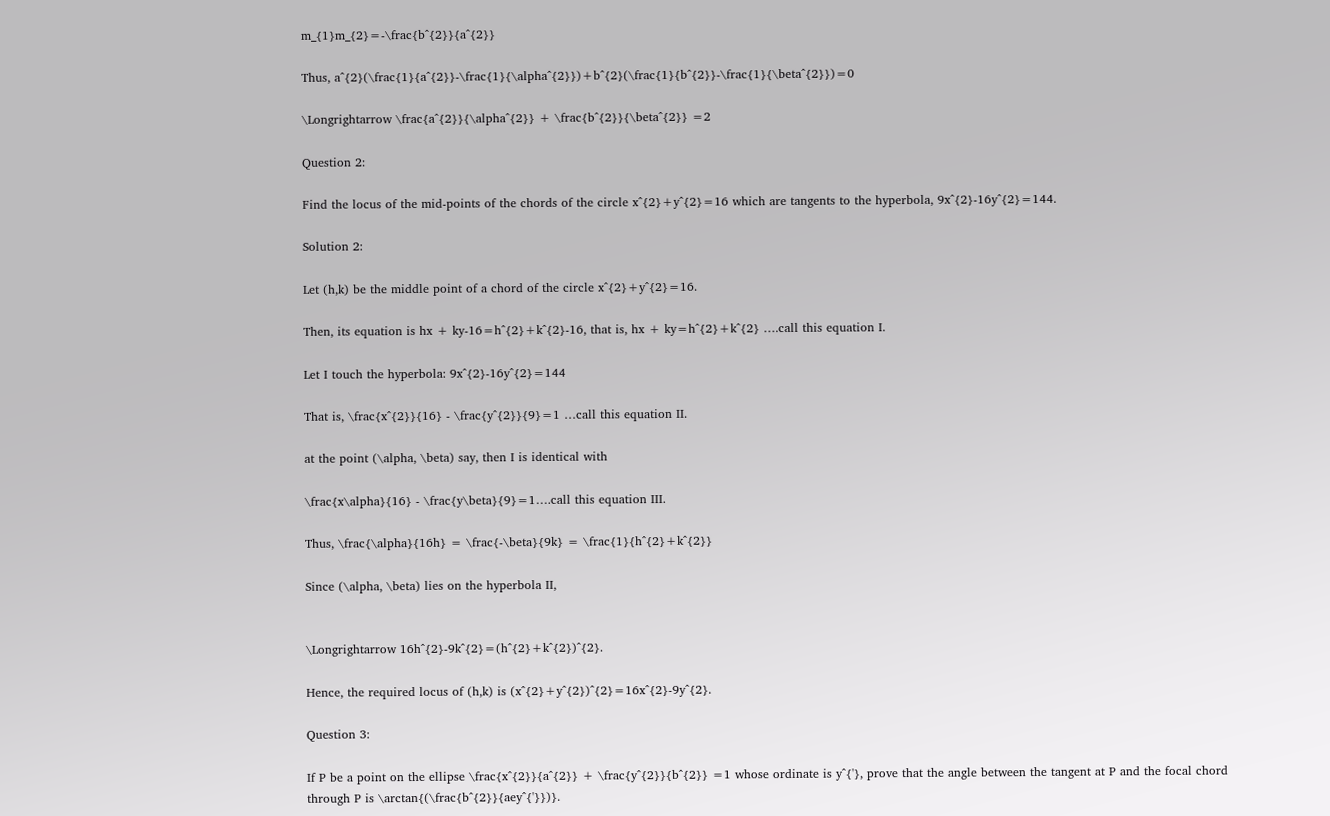m_{1}m_{2}=-\frac{b^{2}}{a^{2}}

Thus, a^{2}(\frac{1}{a^{2}}-\frac{1}{\alpha^{2}})+b^{2}(\frac{1}{b^{2}}-\frac{1}{\beta^{2}})=0

\Longrightarrow \frac{a^{2}}{\alpha^{2}} + \frac{b^{2}}{\beta^{2}} =2

Question 2:

Find the locus of the mid-points of the chords of the circle x^{2}+y^{2}=16 which are tangents to the hyperbola, 9x^{2}-16y^{2}=144.

Solution 2:

Let (h,k) be the middle point of a chord of the circle x^{2}+y^{2}=16.

Then, its equation is hx + ky-16=h^{2}+k^{2}-16, that is, hx + ky=h^{2}+k^{2} ….call this equation I.

Let I touch the hyperbola: 9x^{2}-16y^{2}=144

That is, \frac{x^{2}}{16} - \frac{y^{2}}{9}=1 …call this equation II.

at the point (\alpha, \beta) say, then I is identical with

\frac{x\alpha}{16} - \frac{y\beta}{9}=1….call this equation III.

Thus, \frac{\alpha}{16h} = \frac{-\beta}{9k} = \frac{1}{h^{2}+k^{2}}

Since (\alpha, \beta) lies on the hyperbola II,


\Longrightarrow 16h^{2}-9k^{2}=(h^{2}+k^{2})^{2}.

Hence, the required locus of (h,k) is (x^{2}+y^{2})^{2}=16x^{2}-9y^{2}.

Question 3:

If P be a point on the ellipse \frac{x^{2}}{a^{2}} + \frac{y^{2}}{b^{2}} =1 whose ordinate is y^{'}, prove that the angle between the tangent at P and the focal chord through P is \arctan{(\frac{b^{2}}{aey^{'}})}.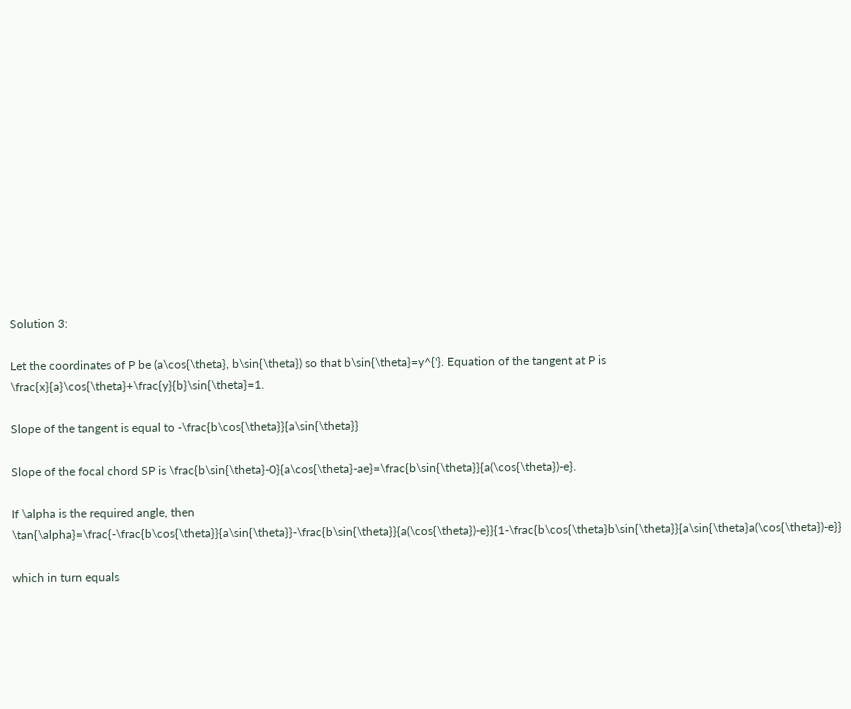Solution 3:

Let the coordinates of P be (a\cos{\theta}, b\sin{\theta}) so that b\sin{\theta}=y^{'}. Equation of the tangent at P is \frac{x}{a}\cos{\theta}+\frac{y}{b}\sin{\theta}=1.

Slope of the tangent is equal to -\frac{b\cos{\theta}}{a\sin{\theta}}

Slope of the focal chord SP is \frac{b\sin{\theta}-0}{a\cos{\theta}-ae}=\frac{b\sin{\theta}}{a(\cos{\theta})-e}.

If \alpha is the required angle, then \tan{\alpha}=\frac{-\frac{b\cos{\theta}}{a\sin{\theta}}-\frac{b\sin{\theta}}{a(\cos{\theta})-e}}{1-\frac{b\cos{\theta}b\sin{\theta}}{a\sin{\theta}a(\cos{\theta})-e}}

which in turn equals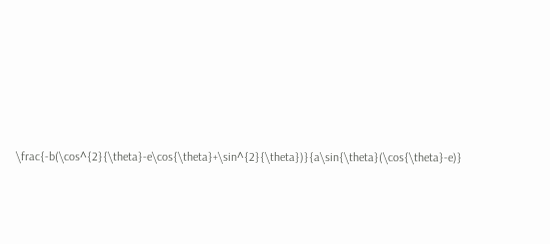\frac{-b(\cos^{2}{\theta}-e\cos{\theta}+\sin^{2}{\theta})}{a\sin{\theta}(\cos{\theta}-e)}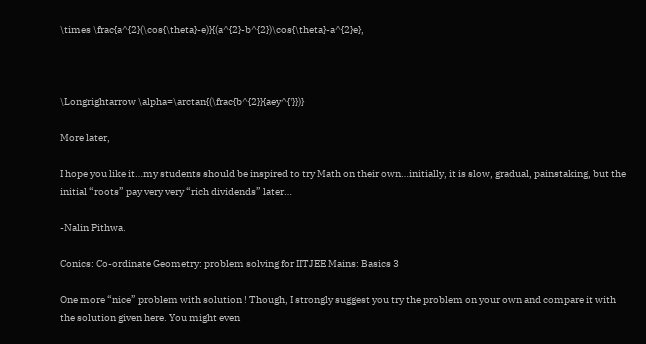\times \frac{a^{2}(\cos{\theta}-e)}{(a^{2}-b^{2})\cos{\theta}-a^{2}e},



\Longrightarrow \alpha=\arctan{(\frac{b^{2}}{aey^{'}})}

More later,

I hope you like it…my students should be inspired to try Math on their own…initially, it is slow, gradual, painstaking, but the initial “roots” pay very very “rich dividends” later…

-Nalin Pithwa.

Conics: Co-ordinate Geometry: problem solving for IITJEE Mains: Basics 3

One more “nice” problem with solution ! Though, I strongly suggest you try the problem on your own and compare it with the solution given here. You might even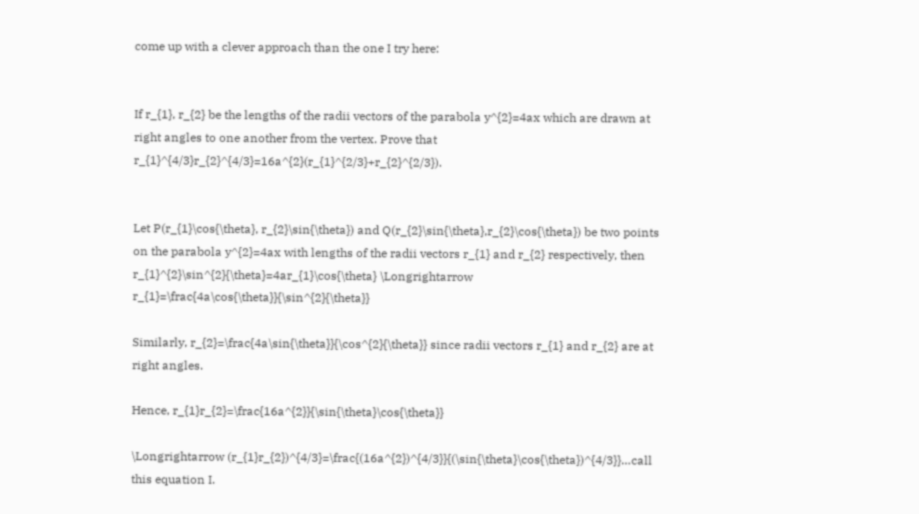come up with a clever approach than the one I try here:


If r_{1}, r_{2} be the lengths of the radii vectors of the parabola y^{2}=4ax which are drawn at right angles to one another from the vertex. Prove that r_{1}^{4/3}r_{2}^{4/3}=16a^{2}(r_{1}^{2/3}+r_{2}^{2/3}).


Let P(r_{1}\cos{\theta}, r_{2}\sin{\theta}) and Q(r_{2}\sin{\theta},r_{2}\cos{\theta}) be two points on the parabola y^{2}=4ax with lengths of the radii vectors r_{1} and r_{2} respectively, then r_{1}^{2}\sin^{2}{\theta}=4ar_{1}\cos{\theta} \Longrightarrow r_{1}=\frac{4a\cos{\theta}}{\sin^{2}{\theta}}

Similarly, r_{2}=\frac{4a\sin{\theta}}{\cos^{2}{\theta}} since radii vectors r_{1} and r_{2} are at right angles.

Hence, r_{1}r_{2}=\frac{16a^{2}}{\sin{\theta}\cos{\theta}}

\Longrightarrow (r_{1}r_{2})^{4/3}=\frac{(16a^{2})^{4/3}}{(\sin{\theta}\cos{\theta})^{4/3}}…call this equation I.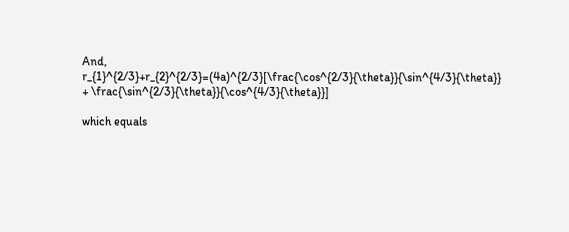And, r_{1}^{2/3}+r_{2}^{2/3}=(4a)^{2/3}[\frac{\cos^{2/3}{\theta}}{\sin^{4/3}{\theta}} + \frac{\sin^{2/3}{\theta}}{\cos^{4/3}{\theta}}]

which equals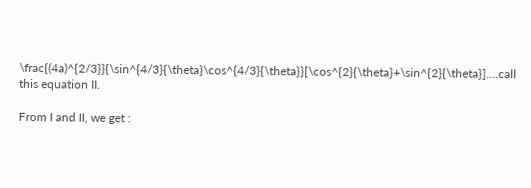\frac{(4a)^{2/3}}{\sin^{4/3}{\theta}\cos^{4/3}{\theta}}[\cos^{2}{\theta}+\sin^{2}{\theta}]….call this equation II.

From I and II, we get :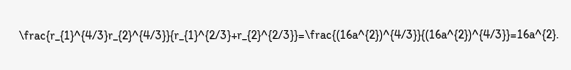\frac{r_{1}^{4/3}r_{2}^{4/3}}{r_{1}^{2/3}+r_{2}^{2/3}}=\frac{(16a^{2})^{4/3}}{(16a^{2})^{4/3}}=16a^{2}.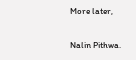More later,

Nalin Pithwa.